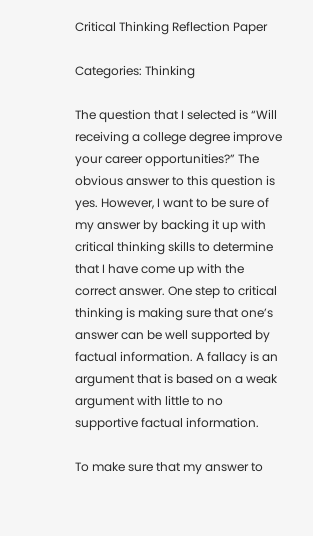Critical Thinking Reflection Paper

Categories: Thinking

The question that I selected is “Will receiving a college degree improve your career opportunities?” The obvious answer to this question is yes. However, I want to be sure of my answer by backing it up with critical thinking skills to determine that I have come up with the correct answer. One step to critical thinking is making sure that one’s answer can be well supported by factual information. A fallacy is an argument that is based on a weak argument with little to no supportive factual information.

To make sure that my answer to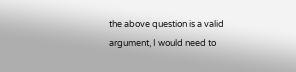the above question is a valid argument, I would need to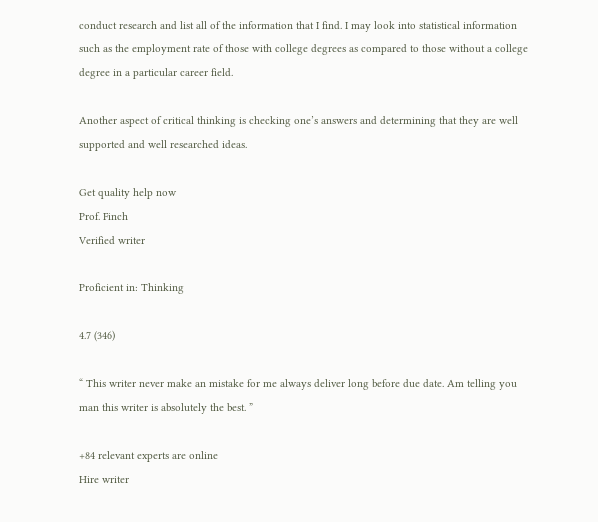conduct research and list all of the information that I find. I may look into statistical information such as the employment rate of those with college degrees as compared to those without a college degree in a particular career field.

Another aspect of critical thinking is checking one’s answers and determining that they are well supported and well researched ideas.

Get quality help now
Prof. Finch
Verified writer

Proficient in: Thinking

4.7 (346)

“ This writer never make an mistake for me always deliver long before due date. Am telling you man this writer is absolutely the best. ”

+84 relevant experts are online
Hire writer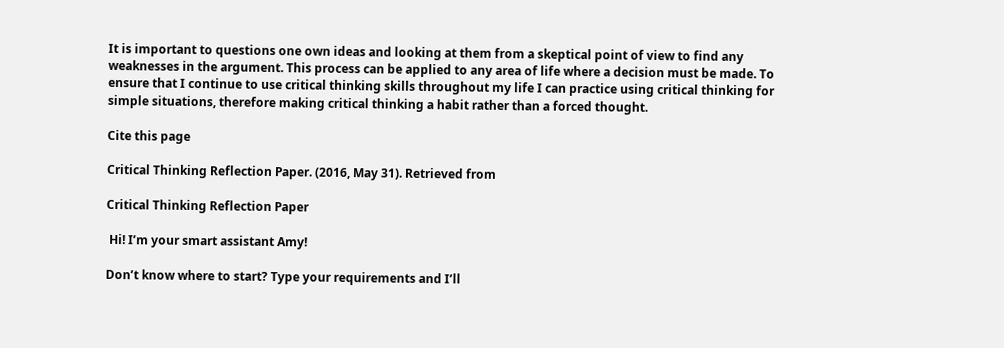It is important to questions one own ideas and looking at them from a skeptical point of view to find any weaknesses in the argument. This process can be applied to any area of life where a decision must be made. To ensure that I continue to use critical thinking skills throughout my life I can practice using critical thinking for simple situations, therefore making critical thinking a habit rather than a forced thought.

Cite this page

Critical Thinking Reflection Paper. (2016, May 31). Retrieved from

Critical Thinking Reflection Paper

 Hi! I’m your smart assistant Amy!

Don’t know where to start? Type your requirements and I’ll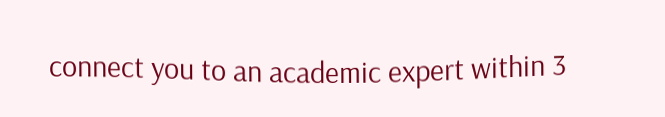connect you to an academic expert within 3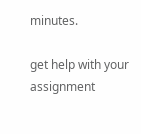minutes.

get help with your assignment